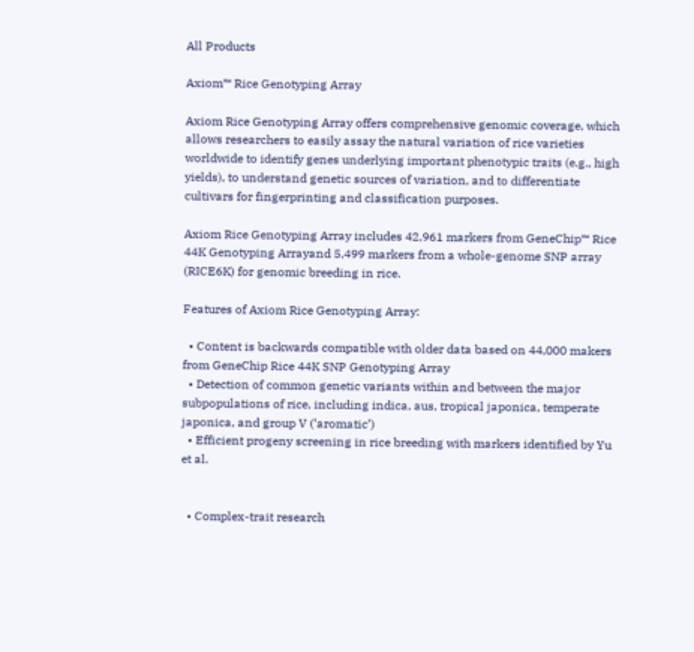All Products

Axiom™ Rice Genotyping Array

Axiom Rice Genotyping Array offers comprehensive genomic coverage, which allows researchers to easily assay the natural variation of rice varieties worldwide to identify genes underlying important phenotypic traits (e.g., high yields), to understand genetic sources of variation, and to differentiate cultivars for fingerprinting and classification purposes.

Axiom Rice Genotyping Array includes 42,961 markers from GeneChip™ Rice 44K Genotyping Arrayand 5,499 markers from a whole-genome SNP array (RICE6K) for genomic breeding in rice.

Features of Axiom Rice Genotyping Array:

  • Content is backwards compatible with older data based on 44,000 makers from GeneChip Rice 44K SNP Genotyping Array
  • Detection of common genetic variants within and between the major subpopulations of rice, including indica, aus, tropical japonica, temperate japonica, and group V (‘aromatic’)
  • Efficient progeny screening in rice breeding with markers identified by Yu et al.


  • Complex-trait research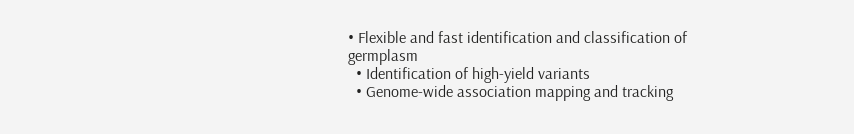• Flexible and fast identification and classification of germplasm
  • Identification of high-yield variants
  • Genome-wide association mapping and tracking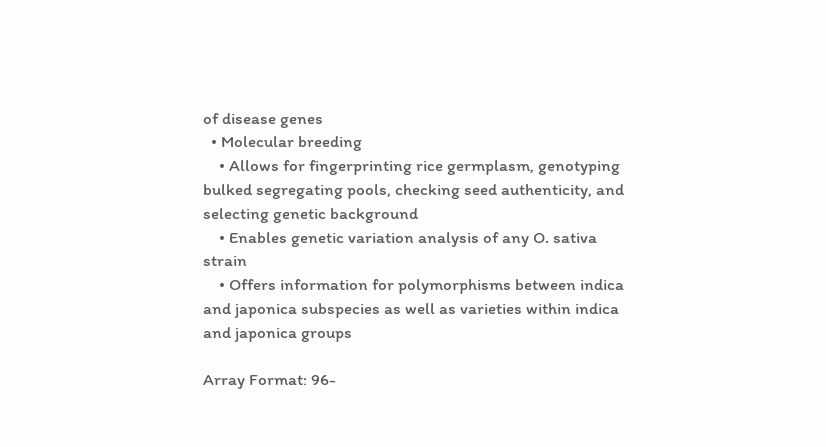of disease genes
  • Molecular breeding
    • Allows for fingerprinting rice germplasm, genotyping bulked segregating pools, checking seed authenticity, and selecting genetic background
    • Enables genetic variation analysis of any O. sativa strain
    • Offers information for polymorphisms between indica and japonica subspecies as well as varieties within indica and japonica groups

Array Format: 96-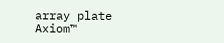array plate
Axiom™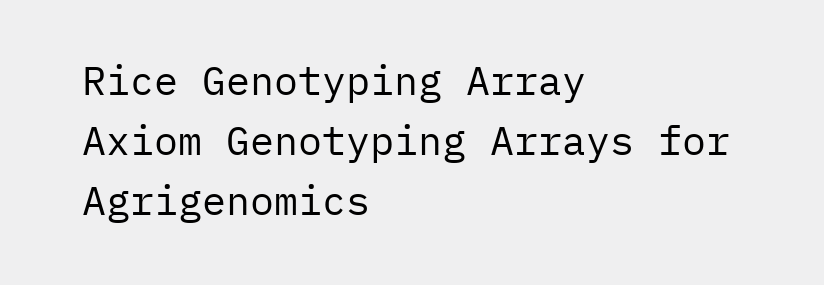Rice Genotyping Array
Axiom Genotyping Arrays for Agrigenomics